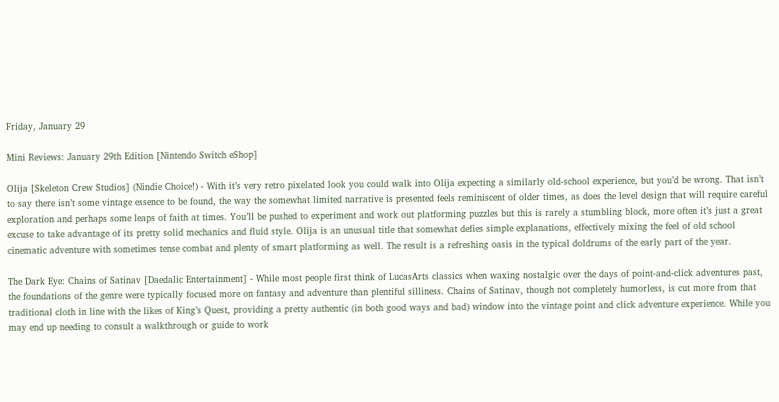Friday, January 29

Mini Reviews: January 29th Edition [Nintendo Switch eShop]

Olija [Skeleton Crew Studios] (Nindie Choice!) - With it’s very retro pixelated look you could walk into Olija expecting a similarly old-school experience, but you’d be wrong. That isn’t to say there isn’t some vintage essence to be found, the way the somewhat limited narrative is presented feels reminiscent of older times, as does the level design that will require careful exploration and perhaps some leaps of faith at times. You’ll be pushed to experiment and work out platforming puzzles but this is rarely a stumbling block, more often it’s just a great excuse to take advantage of its pretty solid mechanics and fluid style. Olija is an unusual title that somewhat defies simple explanations, effectively mixing the feel of old school cinematic adventure with sometimes tense combat and plenty of smart platforming as well. The result is a refreshing oasis in the typical doldrums of the early part of the year.

The Dark Eye: Chains of Satinav [Daedalic Entertainment] - While most people first think of LucasArts classics when waxing nostalgic over the days of point-and-click adventures past, the foundations of the genre were typically focused more on fantasy and adventure than plentiful silliness. Chains of Satinav, though not completely humorless, is cut more from that traditional cloth in line with the likes of King’s Quest, providing a pretty authentic (in both good ways and bad) window into the vintage point and click adventure experience. While you may end up needing to consult a walkthrough or guide to work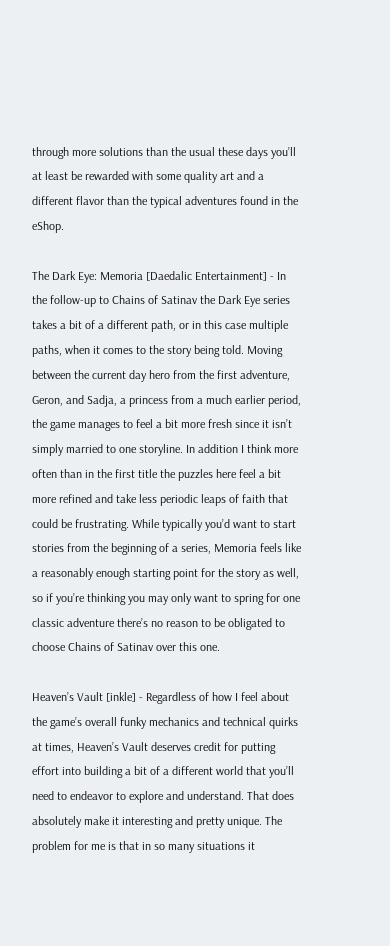through more solutions than the usual these days you’ll at least be rewarded with some quality art and a different flavor than the typical adventures found in the eShop.

The Dark Eye: Memoria [Daedalic Entertainment] - In the follow-up to Chains of Satinav the Dark Eye series takes a bit of a different path, or in this case multiple paths, when it comes to the story being told. Moving between the current day hero from the first adventure, Geron, and Sadja, a princess from a much earlier period, the game manages to feel a bit more fresh since it isn’t simply married to one storyline. In addition I think more often than in the first title the puzzles here feel a bit more refined and take less periodic leaps of faith that could be frustrating. While typically you’d want to start stories from the beginning of a series, Memoria feels like a reasonably enough starting point for the story as well, so if you’re thinking you may only want to spring for one classic adventure there’s no reason to be obligated to choose Chains of Satinav over this one.

Heaven’s Vault [inkle] - Regardless of how I feel about the game’s overall funky mechanics and technical quirks at times, Heaven’s Vault deserves credit for putting effort into building a bit of a different world that you’ll need to endeavor to explore and understand. That does absolutely make it interesting and pretty unique. The problem for me is that in so many situations it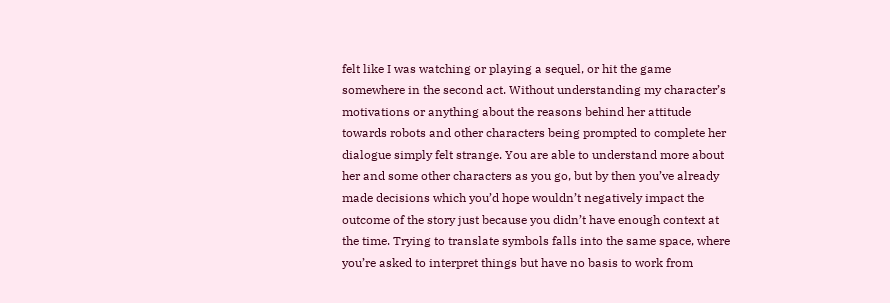felt like I was watching or playing a sequel, or hit the game somewhere in the second act. Without understanding my character’s motivations or anything about the reasons behind her attitude towards robots and other characters being prompted to complete her dialogue simply felt strange. You are able to understand more about her and some other characters as you go, but by then you’ve already made decisions which you’d hope wouldn’t negatively impact the outcome of the story just because you didn’t have enough context at the time. Trying to translate symbols falls into the same space, where you’re asked to interpret things but have no basis to work from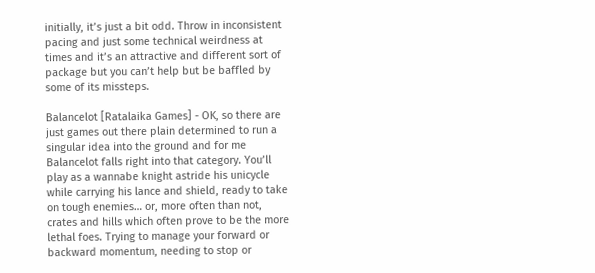initially, it’s just a bit odd. Throw in inconsistent pacing and just some technical weirdness at times and it’s an attractive and different sort of package but you can’t help but be baffled by some of its missteps.

Balancelot [Ratalaika Games] - OK, so there are just games out there plain determined to run a singular idea into the ground and for me Balancelot falls right into that category. You’ll play as a wannabe knight astride his unicycle while carrying his lance and shield, ready to take on tough enemies… or, more often than not, crates and hills which often prove to be the more lethal foes. Trying to manage your forward or backward momentum, needing to stop or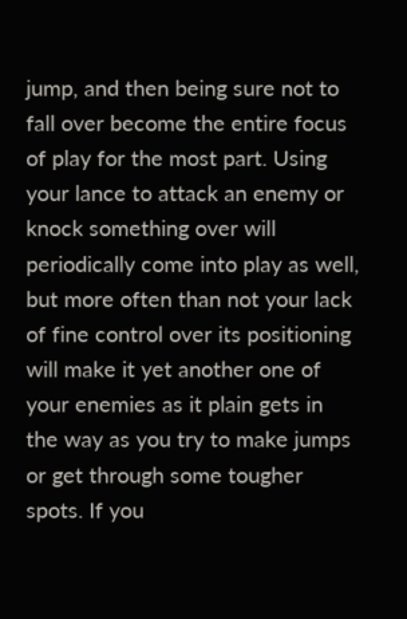jump, and then being sure not to fall over become the entire focus of play for the most part. Using your lance to attack an enemy or knock something over will periodically come into play as well, but more often than not your lack of fine control over its positioning will make it yet another one of your enemies as it plain gets in the way as you try to make jumps or get through some tougher spots. If you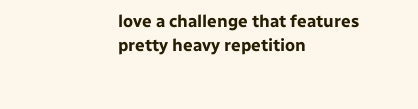love a challenge that features pretty heavy repetition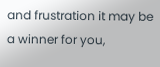and frustration it may be a winner for you,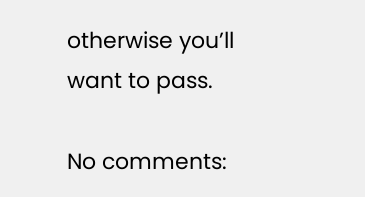otherwise you’ll want to pass.

No comments: